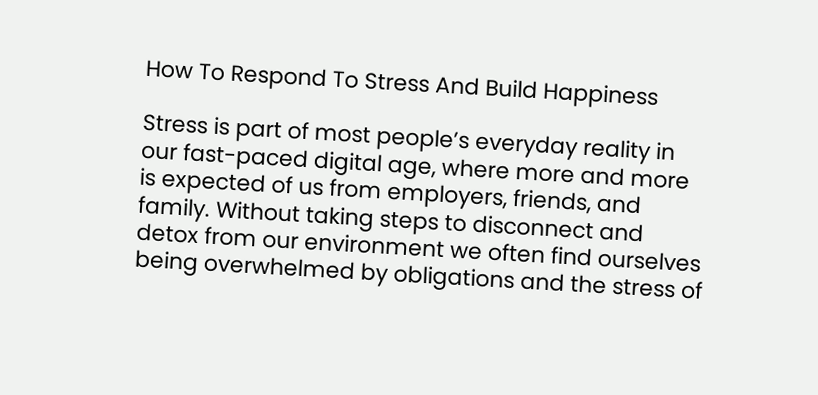How To Respond To Stress And Build Happiness

Stress is part of most people’s everyday reality in our fast-paced digital age, where more and more is expected of us from employers, friends, and family. Without taking steps to disconnect and detox from our environment we often find ourselves being overwhelmed by obligations and the stress of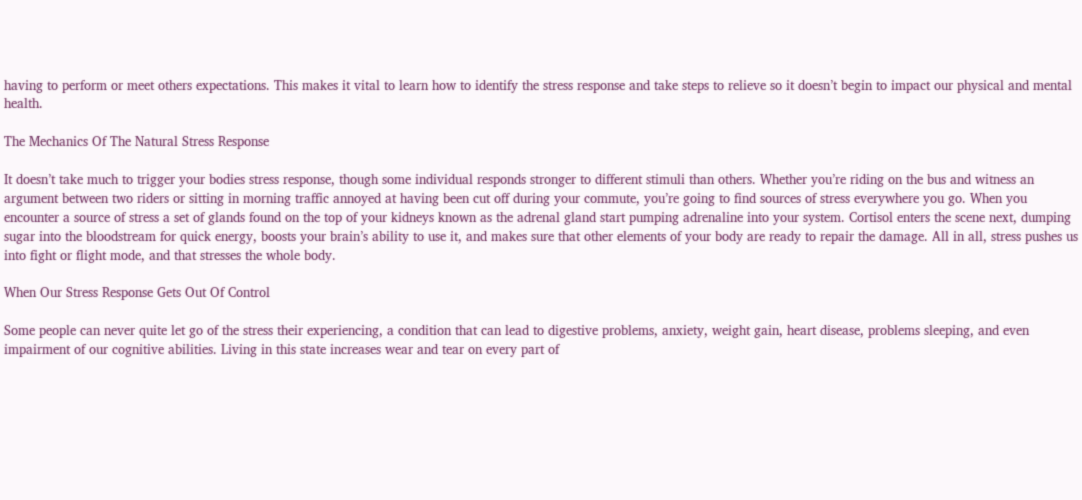having to perform or meet others expectations. This makes it vital to learn how to identify the stress response and take steps to relieve so it doesn’t begin to impact our physical and mental health.

The Mechanics Of The Natural Stress Response

It doesn’t take much to trigger your bodies stress response, though some individual responds stronger to different stimuli than others. Whether you’re riding on the bus and witness an argument between two riders or sitting in morning traffic annoyed at having been cut off during your commute, you’re going to find sources of stress everywhere you go. When you encounter a source of stress a set of glands found on the top of your kidneys known as the adrenal gland start pumping adrenaline into your system. Cortisol enters the scene next, dumping sugar into the bloodstream for quick energy, boosts your brain’s ability to use it, and makes sure that other elements of your body are ready to repair the damage. All in all, stress pushes us into fight or flight mode, and that stresses the whole body.

When Our Stress Response Gets Out Of Control

Some people can never quite let go of the stress their experiencing, a condition that can lead to digestive problems, anxiety, weight gain, heart disease, problems sleeping, and even impairment of our cognitive abilities. Living in this state increases wear and tear on every part of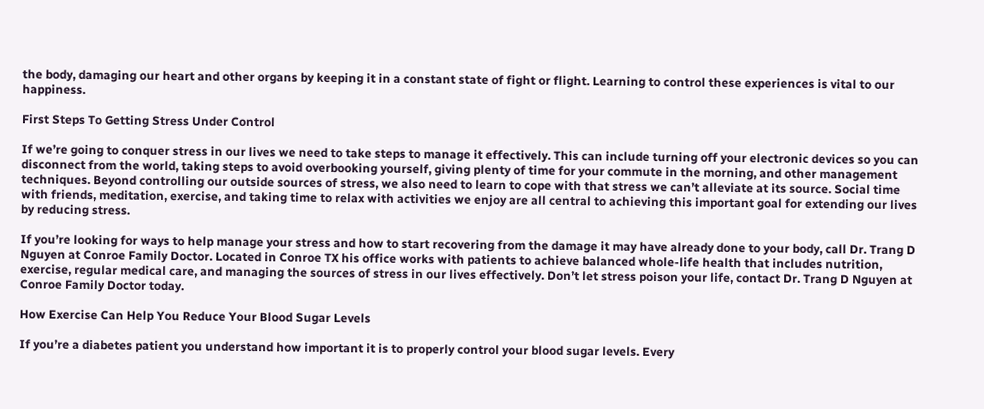the body, damaging our heart and other organs by keeping it in a constant state of fight or flight. Learning to control these experiences is vital to our happiness.

First Steps To Getting Stress Under Control

If we’re going to conquer stress in our lives we need to take steps to manage it effectively. This can include turning off your electronic devices so you can disconnect from the world, taking steps to avoid overbooking yourself, giving plenty of time for your commute in the morning, and other management techniques. Beyond controlling our outside sources of stress, we also need to learn to cope with that stress we can’t alleviate at its source. Social time with friends, meditation, exercise, and taking time to relax with activities we enjoy are all central to achieving this important goal for extending our lives by reducing stress.

If you’re looking for ways to help manage your stress and how to start recovering from the damage it may have already done to your body, call Dr. Trang D Nguyen at Conroe Family Doctor. Located in Conroe TX his office works with patients to achieve balanced whole-life health that includes nutrition, exercise, regular medical care, and managing the sources of stress in our lives effectively. Don’t let stress poison your life, contact Dr. Trang D Nguyen at Conroe Family Doctor today.

How Exercise Can Help You Reduce Your Blood Sugar Levels

If you’re a diabetes patient you understand how important it is to properly control your blood sugar levels. Every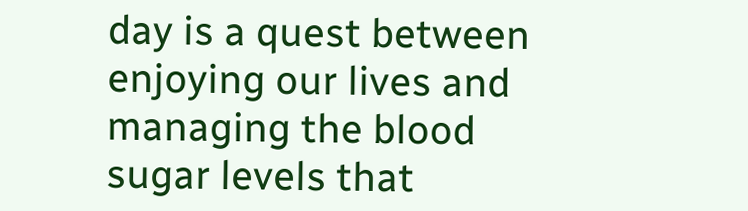day is a quest between enjoying our lives and managing the blood sugar levels that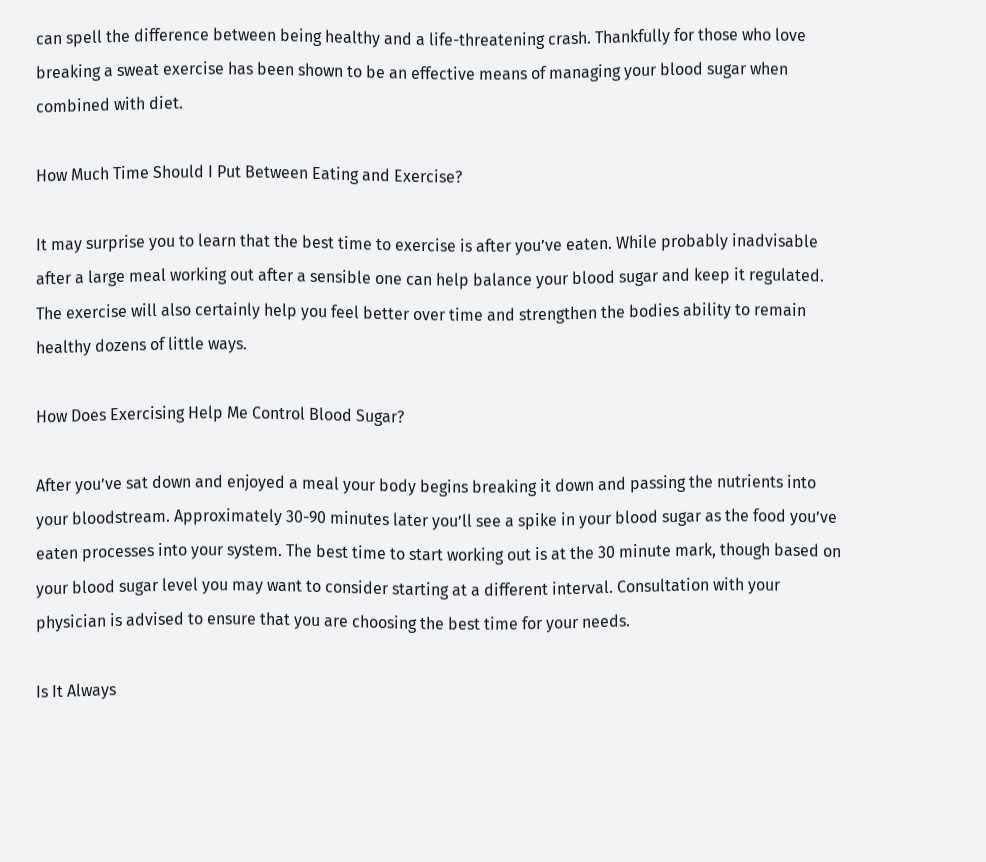can spell the difference between being healthy and a life-threatening crash. Thankfully for those who love breaking a sweat exercise has been shown to be an effective means of managing your blood sugar when combined with diet.

How Much Time Should I Put Between Eating and Exercise?

It may surprise you to learn that the best time to exercise is after you’ve eaten. While probably inadvisable after a large meal working out after a sensible one can help balance your blood sugar and keep it regulated. The exercise will also certainly help you feel better over time and strengthen the bodies ability to remain healthy dozens of little ways.

How Does Exercising Help Me Control Blood Sugar?

After you’ve sat down and enjoyed a meal your body begins breaking it down and passing the nutrients into your bloodstream. Approximately 30-90 minutes later you’ll see a spike in your blood sugar as the food you’ve eaten processes into your system. The best time to start working out is at the 30 minute mark, though based on your blood sugar level you may want to consider starting at a different interval. Consultation with your physician is advised to ensure that you are choosing the best time for your needs.

Is It Always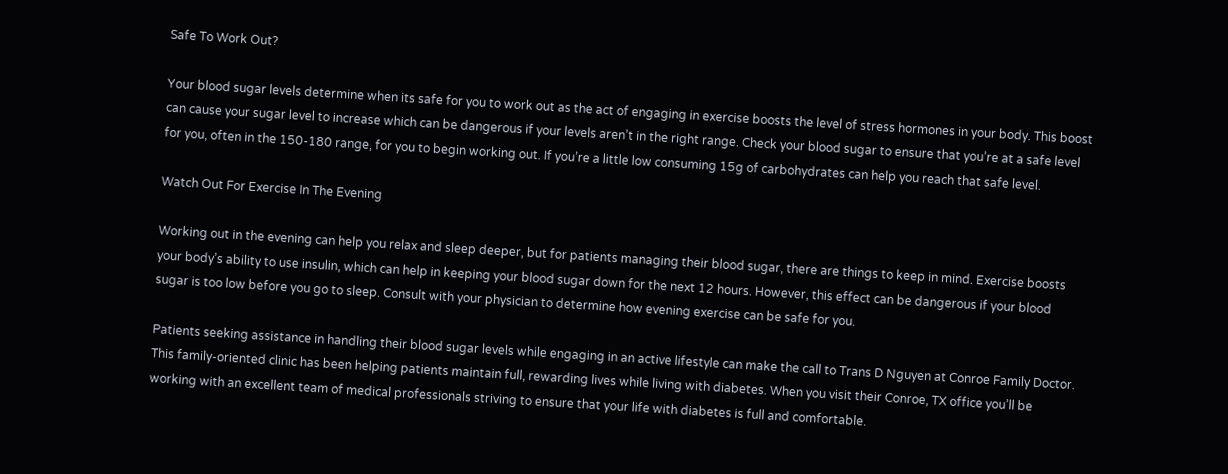Safe To Work Out?

Your blood sugar levels determine when its safe for you to work out as the act of engaging in exercise boosts the level of stress hormones in your body. This boost can cause your sugar level to increase which can be dangerous if your levels aren’t in the right range. Check your blood sugar to ensure that you’re at a safe level for you, often in the 150-180 range, for you to begin working out. If you’re a little low consuming 15g of carbohydrates can help you reach that safe level.

Watch Out For Exercise In The Evening

Working out in the evening can help you relax and sleep deeper, but for patients managing their blood sugar, there are things to keep in mind. Exercise boosts your body’s ability to use insulin, which can help in keeping your blood sugar down for the next 12 hours. However, this effect can be dangerous if your blood sugar is too low before you go to sleep. Consult with your physician to determine how evening exercise can be safe for you.

Patients seeking assistance in handling their blood sugar levels while engaging in an active lifestyle can make the call to Trans D Nguyen at Conroe Family Doctor. This family-oriented clinic has been helping patients maintain full, rewarding lives while living with diabetes. When you visit their Conroe, TX office you’ll be working with an excellent team of medical professionals striving to ensure that your life with diabetes is full and comfortable.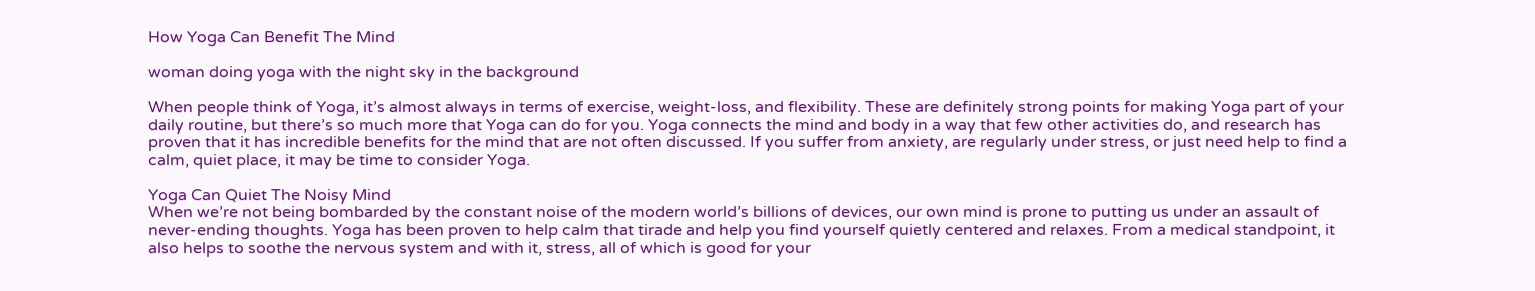How Yoga Can Benefit The Mind

woman doing yoga with the night sky in the background

When people think of Yoga, it’s almost always in terms of exercise, weight-loss, and flexibility. These are definitely strong points for making Yoga part of your daily routine, but there’s so much more that Yoga can do for you. Yoga connects the mind and body in a way that few other activities do, and research has proven that it has incredible benefits for the mind that are not often discussed. If you suffer from anxiety, are regularly under stress, or just need help to find a calm, quiet place, it may be time to consider Yoga.

Yoga Can Quiet The Noisy Mind
When we’re not being bombarded by the constant noise of the modern world’s billions of devices, our own mind is prone to putting us under an assault of never-ending thoughts. Yoga has been proven to help calm that tirade and help you find yourself quietly centered and relaxes. From a medical standpoint, it also helps to soothe the nervous system and with it, stress, all of which is good for your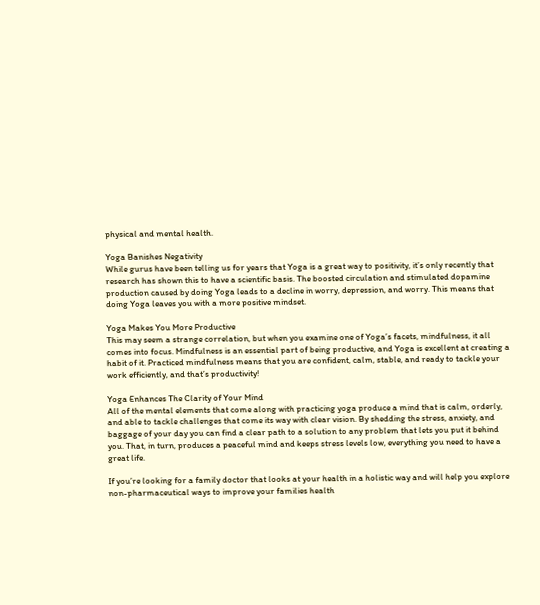physical and mental health.

Yoga Banishes Negativity
While gurus have been telling us for years that Yoga is a great way to positivity, it’s only recently that research has shown this to have a scientific basis. The boosted circulation and stimulated dopamine production caused by doing Yoga leads to a decline in worry, depression, and worry. This means that doing Yoga leaves you with a more positive mindset.

Yoga Makes You More Productive
This may seem a strange correlation, but when you examine one of Yoga’s facets, mindfulness, it all comes into focus. Mindfulness is an essential part of being productive, and Yoga is excellent at creating a habit of it. Practiced mindfulness means that you are confident, calm, stable, and ready to tackle your work efficiently, and that’s productivity!

Yoga Enhances The Clarity of Your Mind
All of the mental elements that come along with practicing yoga produce a mind that is calm, orderly, and able to tackle challenges that come its way with clear vision. By shedding the stress, anxiety, and baggage of your day you can find a clear path to a solution to any problem that lets you put it behind you. That, in turn, produces a peaceful mind and keeps stress levels low, everything you need to have a great life.

If you’re looking for a family doctor that looks at your health in a holistic way and will help you explore non-pharmaceutical ways to improve your families health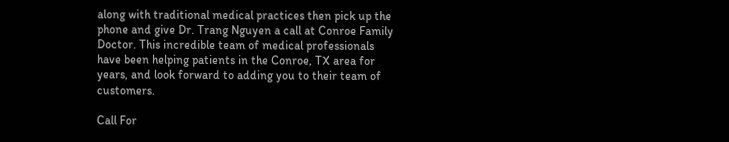along with traditional medical practices then pick up the phone and give Dr. Trang Nguyen a call at Conroe Family Doctor. This incredible team of medical professionals have been helping patients in the Conroe, TX area for years, and look forward to adding you to their team of customers.

Call For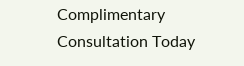Complimentary Consultation Today